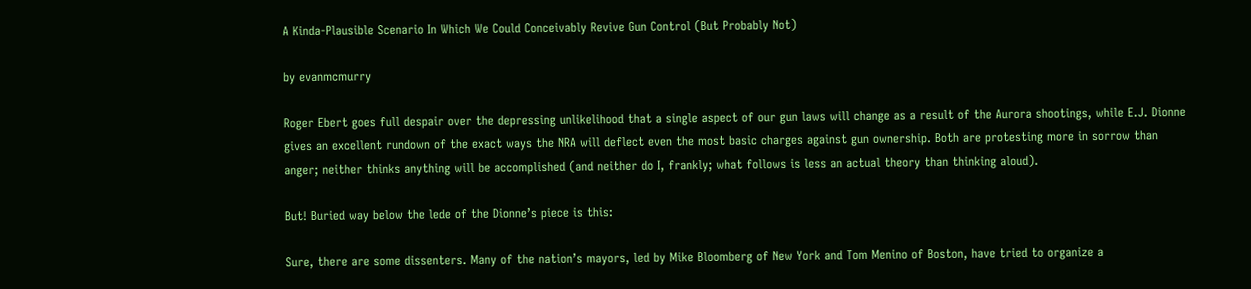A Kinda-Plausible Scenario In Which We Could Conceivably Revive Gun Control (But Probably Not)

by evanmcmurry

Roger Ebert goes full despair over the depressing unlikelihood that a single aspect of our gun laws will change as a result of the Aurora shootings, while E.J. Dionne gives an excellent rundown of the exact ways the NRA will deflect even the most basic charges against gun ownership. Both are protesting more in sorrow than anger; neither thinks anything will be accomplished (and neither do I, frankly; what follows is less an actual theory than thinking aloud).

But! Buried way below the lede of the Dionne’s piece is this:

Sure, there are some dissenters. Many of the nation’s mayors, led by Mike Bloomberg of New York and Tom Menino of Boston, have tried to organize a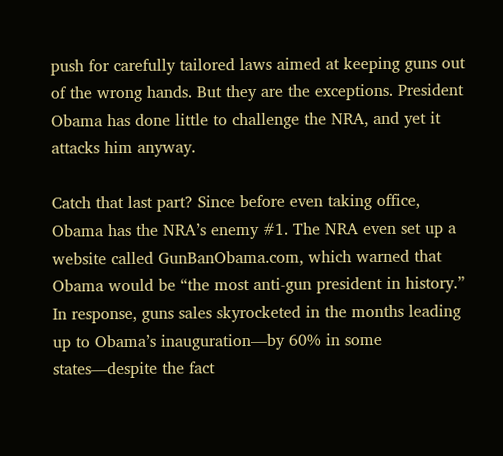push for carefully tailored laws aimed at keeping guns out of the wrong hands. But they are the exceptions. President Obama has done little to challenge the NRA, and yet it attacks him anyway.

Catch that last part? Since before even taking office, Obama has the NRA’s enemy #1. The NRA even set up a website called GunBanObama.com, which warned that Obama would be “the most anti-gun president in history.” In response, guns sales skyrocketed in the months leading up to Obama’s inauguration—by 60% in some states—despite the fact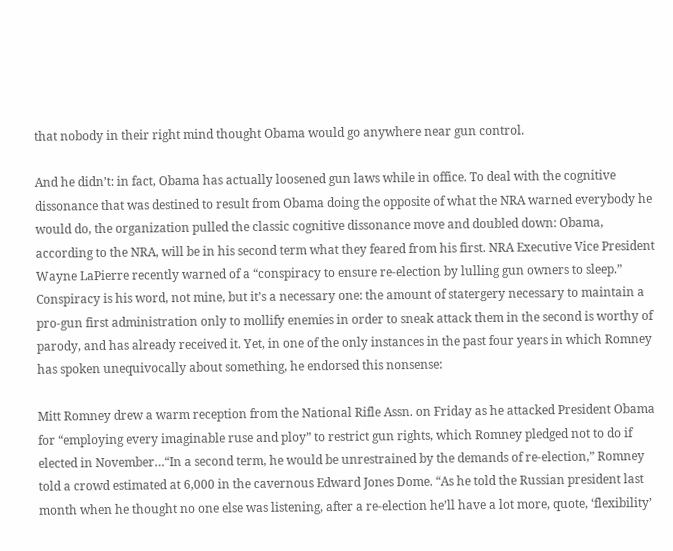that nobody in their right mind thought Obama would go anywhere near gun control.

And he didn’t: in fact, Obama has actually loosened gun laws while in office. To deal with the cognitive dissonance that was destined to result from Obama doing the opposite of what the NRA warned everybody he would do, the organization pulled the classic cognitive dissonance move and doubled down: Obama, according to the NRA, will be in his second term what they feared from his first. NRA Executive Vice President Wayne LaPierre recently warned of a “conspiracy to ensure re-election by lulling gun owners to sleep.” Conspiracy is his word, not mine, but it’s a necessary one: the amount of statergery necessary to maintain a pro-gun first administration only to mollify enemies in order to sneak attack them in the second is worthy of parody, and has already received it. Yet, in one of the only instances in the past four years in which Romney has spoken unequivocally about something, he endorsed this nonsense:

Mitt Romney drew a warm reception from the National Rifle Assn. on Friday as he attacked President Obama for “employing every imaginable ruse and ploy” to restrict gun rights, which Romney pledged not to do if elected in November…“In a second term, he would be unrestrained by the demands of re-election,” Romney told a crowd estimated at 6,000 in the cavernous Edward Jones Dome. “As he told the Russian president last month when he thought no one else was listening, after a re-election he’ll have a lot more, quote, ‘flexibility’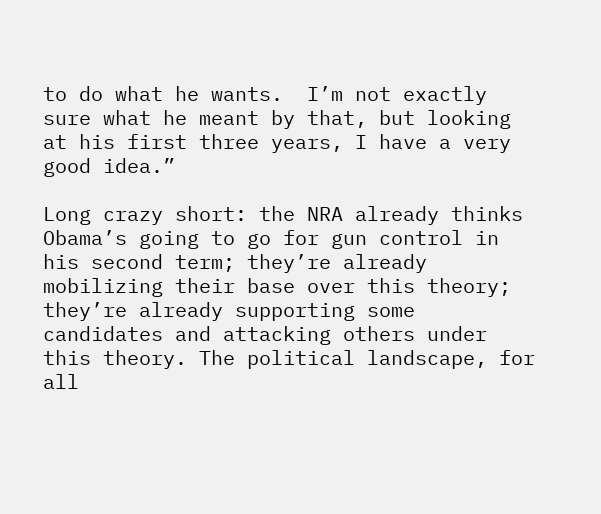to do what he wants.  I’m not exactly sure what he meant by that, but looking at his first three years, I have a very good idea.”

Long crazy short: the NRA already thinks Obama’s going to go for gun control in his second term; they’re already mobilizing their base over this theory; they’re already supporting some candidates and attacking others under this theory. The political landscape, for all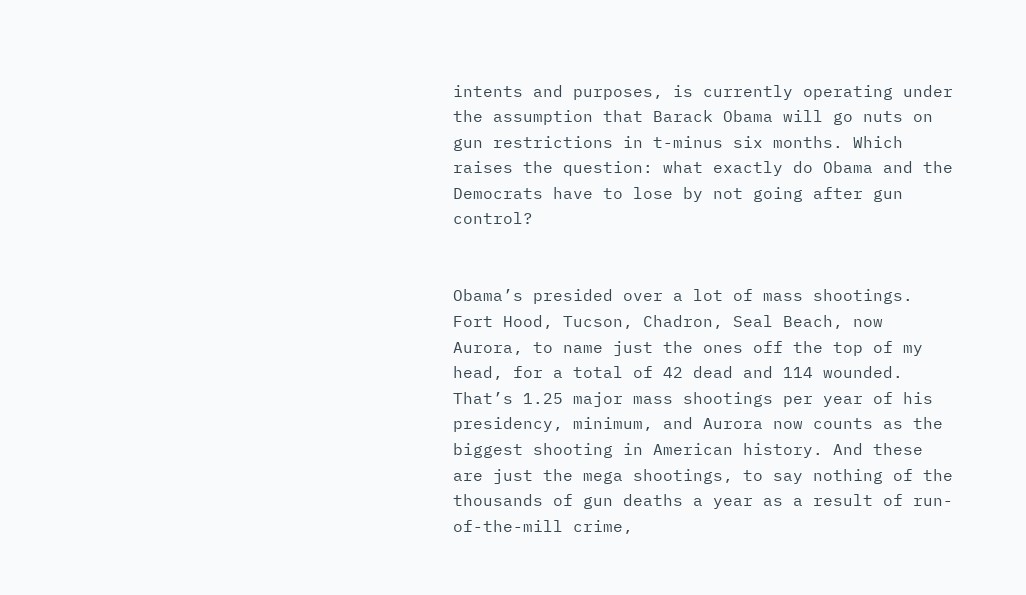intents and purposes, is currently operating under the assumption that Barack Obama will go nuts on gun restrictions in t-minus six months. Which raises the question: what exactly do Obama and the Democrats have to lose by not going after gun control?


Obama’s presided over a lot of mass shootings. Fort Hood, Tucson, Chadron, Seal Beach, now Aurora, to name just the ones off the top of my head, for a total of 42 dead and 114 wounded. That’s 1.25 major mass shootings per year of his presidency, minimum, and Aurora now counts as the biggest shooting in American history. And these are just the mega shootings, to say nothing of the thousands of gun deaths a year as a result of run-of-the-mill crime,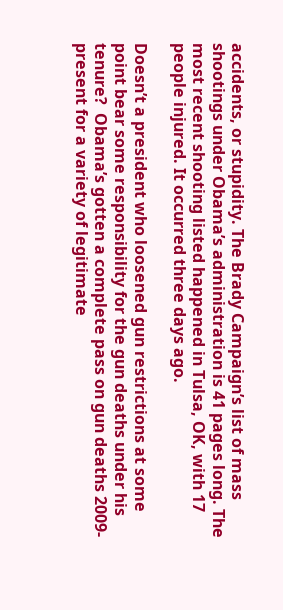accidents, or stupidity. The Brady Campaign’s list of mass shootings under Obama’s administration is 41 pages long. The most recent shooting listed happened in Tulsa, OK, with 17 people injured. It occurred three days ago.

Doesn’t a president who loosened gun restrictions at some point bear some responsibility for the gun deaths under his tenure?  Obama’s gotten a complete pass on gun deaths 2009-present for a variety of legitimate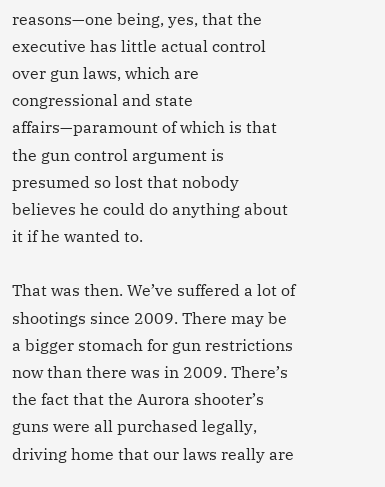reasons—one being, yes, that the executive has little actual control over gun laws, which are congressional and state affairs—paramount of which is that the gun control argument is presumed so lost that nobody believes he could do anything about it if he wanted to.

That was then. We’ve suffered a lot of shootings since 2009. There may be a bigger stomach for gun restrictions now than there was in 2009. There’s the fact that the Aurora shooter’s guns were all purchased legally, driving home that our laws really are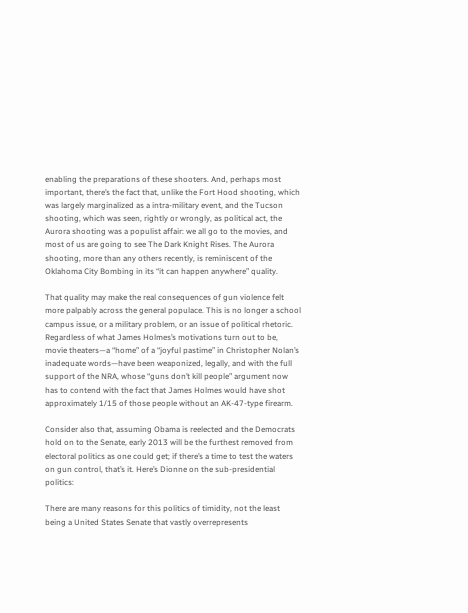enabling the preparations of these shooters. And, perhaps most important, there’s the fact that, unlike the Fort Hood shooting, which was largely marginalized as a intra-military event, and the Tucson shooting, which was seen, rightly or wrongly, as political act, the Aurora shooting was a populist affair: we all go to the movies, and most of us are going to see The Dark Knight Rises. The Aurora shooting, more than any others recently, is reminiscent of the Oklahoma City Bombing in its “it can happen anywhere” quality.

That quality may make the real consequences of gun violence felt more palpably across the general populace. This is no longer a school campus issue, or a military problem, or an issue of political rhetoric. Regardless of what James Holmes’s motivations turn out to be, movie theaters—a “home” of a “joyful pastime” in Christopher Nolan’s inadequate words—have been weaponized, legally, and with the full support of the NRA, whose “guns don’t kill people” argument now has to contend with the fact that James Holmes would have shot approximately 1/15 of those people without an AK-47-type firearm.

Consider also that, assuming Obama is reelected and the Democrats hold on to the Senate, early 2013 will be the furthest removed from electoral politics as one could get; if there’s a time to test the waters on gun control, that’s it. Here’s Dionne on the sub-presidential politics:

There are many reasons for this politics of timidity, not the least being a United States Senate that vastly overrepresents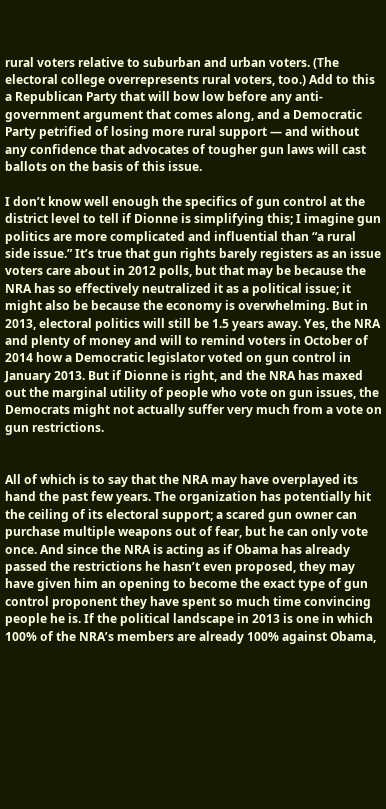rural voters relative to suburban and urban voters. (The electoral college overrepresents rural voters, too.) Add to this a Republican Party that will bow low before any anti-government argument that comes along, and a Democratic Party petrified of losing more rural support — and without any confidence that advocates of tougher gun laws will cast ballots on the basis of this issue.

I don’t know well enough the specifics of gun control at the district level to tell if Dionne is simplifying this; I imagine gun politics are more complicated and influential than “a rural side issue.” It’s true that gun rights barely registers as an issue voters care about in 2012 polls, but that may be because the NRA has so effectively neutralized it as a political issue; it might also be because the economy is overwhelming. But in 2013, electoral politics will still be 1.5 years away. Yes, the NRA and plenty of money and will to remind voters in October of 2014 how a Democratic legislator voted on gun control in January 2013. But if Dionne is right, and the NRA has maxed out the marginal utility of people who vote on gun issues, the Democrats might not actually suffer very much from a vote on gun restrictions.


All of which is to say that the NRA may have overplayed its hand the past few years. The organization has potentially hit the ceiling of its electoral support; a scared gun owner can purchase multiple weapons out of fear, but he can only vote once. And since the NRA is acting as if Obama has already passed the restrictions he hasn’t even proposed, they may have given him an opening to become the exact type of gun control proponent they have spent so much time convincing people he is. If the political landscape in 2013 is one in which 100% of the NRA’s members are already 100% against Obama,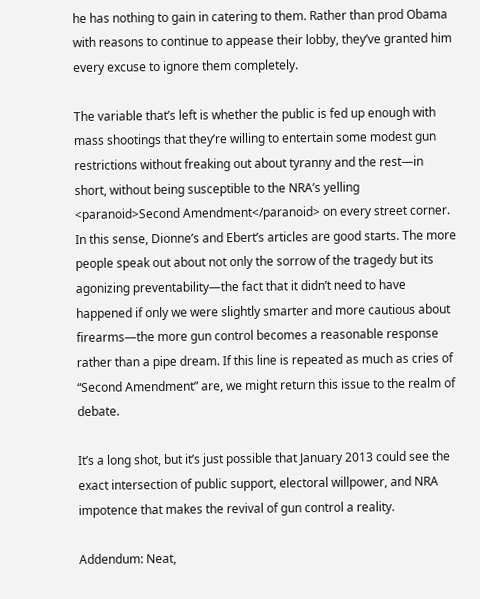he has nothing to gain in catering to them. Rather than prod Obama with reasons to continue to appease their lobby, they’ve granted him every excuse to ignore them completely.

The variable that’s left is whether the public is fed up enough with mass shootings that they’re willing to entertain some modest gun restrictions without freaking out about tyranny and the rest—in short, without being susceptible to the NRA’s yelling <paranoid>Second Amendment</paranoid> on every street corner. In this sense, Dionne’s and Ebert’s articles are good starts. The more people speak out about not only the sorrow of the tragedy but its agonizing preventability—the fact that it didn’t need to have happened if only we were slightly smarter and more cautious about firearms—the more gun control becomes a reasonable response rather than a pipe dream. If this line is repeated as much as cries of “Second Amendment” are, we might return this issue to the realm of debate.

It’s a long shot, but it’s just possible that January 2013 could see the exact intersection of public support, electoral willpower, and NRA impotence that makes the revival of gun control a reality.

Addendum: Neat,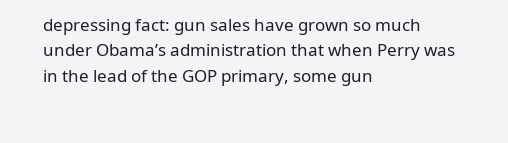depressing fact: gun sales have grown so much under Obama’s administration that when Perry was in the lead of the GOP primary, some gun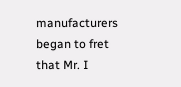manufacturers began to fret that Mr. I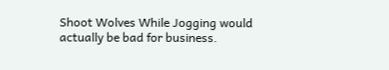Shoot Wolves While Jogging would actually be bad for business.